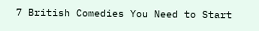7 British Comedies You Need to Start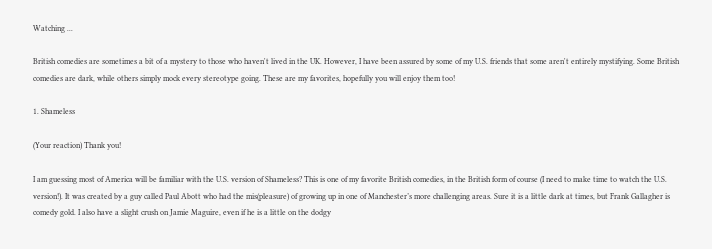Watching ...

British comedies are sometimes a bit of a mystery to those who haven't lived in the UK. However, I have been assured by some of my U.S. friends that some aren't entirely mystifying. Some British comedies are dark, while others simply mock every stereotype going. These are my favorites, hopefully you will enjoy them too!

1. Shameless

(Your reaction) Thank you!

I am guessing most of America will be familiar with the U.S. version of Shameless? This is one of my favorite British comedies, in the British form of course (I need to make time to watch the U.S. version!). It was created by a guy called Paul Abott who had the mis(pleasure) of growing up in one of Manchester’s more challenging areas. Sure it is a little dark at times, but Frank Gallagher is comedy gold. I also have a slight crush on Jamie Maguire, even if he is a little on the dodgy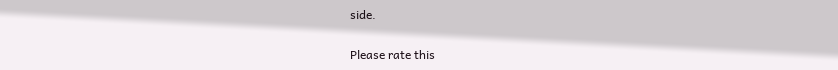side.

Please rate this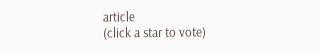article
(click a star to vote)